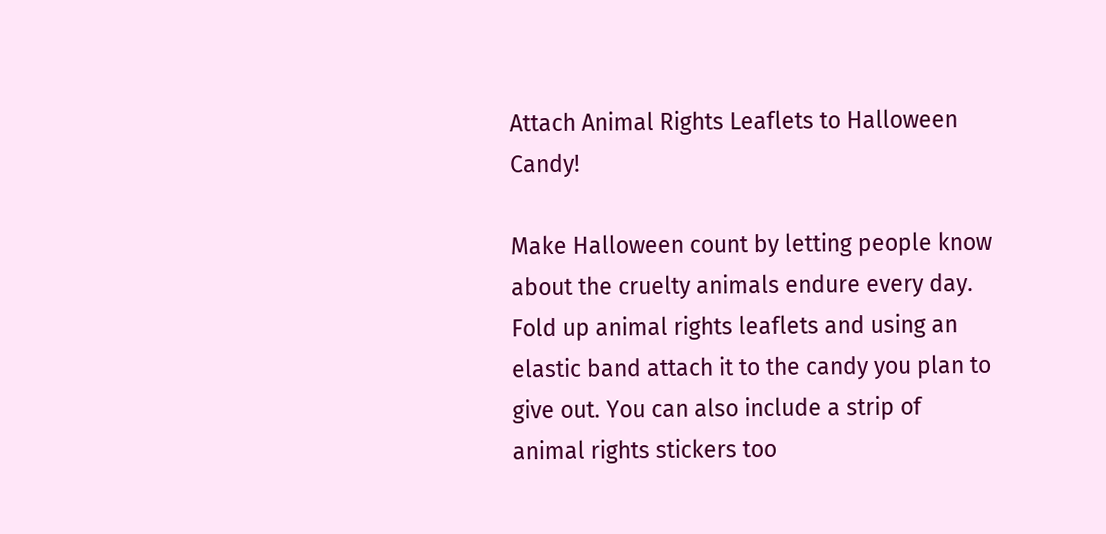Attach Animal Rights Leaflets to Halloween Candy!

Make Halloween count by letting people know about the cruelty animals endure every day. Fold up animal rights leaflets and using an elastic band attach it to the candy you plan to give out. You can also include a strip of animal rights stickers too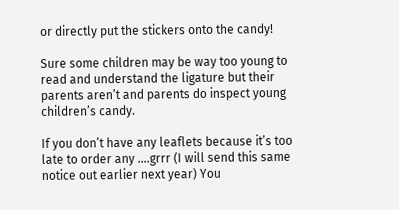or directly put the stickers onto the candy!

Sure some children may be way too young to read and understand the ligature but their parents aren’t and parents do inspect young children’s candy.

If you don’t have any leaflets because it’s too late to order any ….grrr (I will send this same notice out earlier next year) You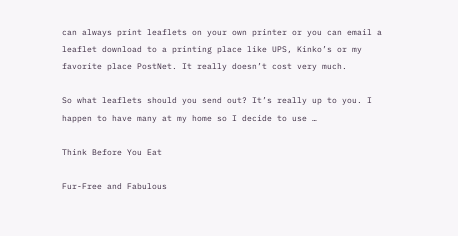can always print leaflets on your own printer or you can email a leaflet download to a printing place like UPS, Kinko’s or my favorite place PostNet. It really doesn’t cost very much.

So what leaflets should you send out? It’s really up to you. I happen to have many at my home so I decide to use …

Think Before You Eat

Fur-Free and Fabulous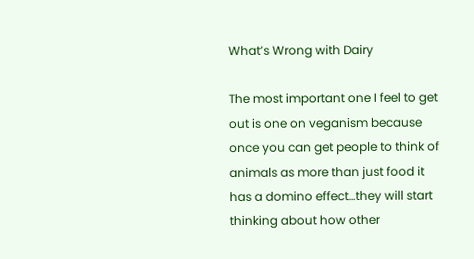What’s Wrong with Dairy

The most important one I feel to get out is one on veganism because once you can get people to think of animals as more than just food it has a domino effect…they will start thinking about how other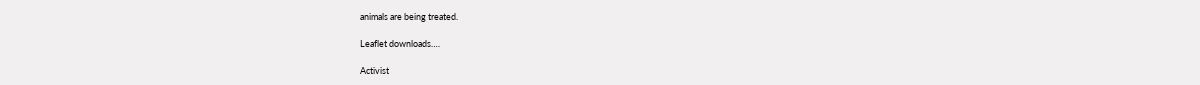animals are being treated.

Leaflet downloads….

Activist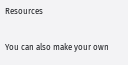Resources

You can also make your own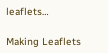leaflets…

Making Leaflets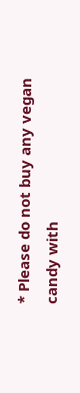* Please do not buy any vegan candy with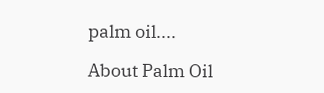palm oil....

About Palm Oil